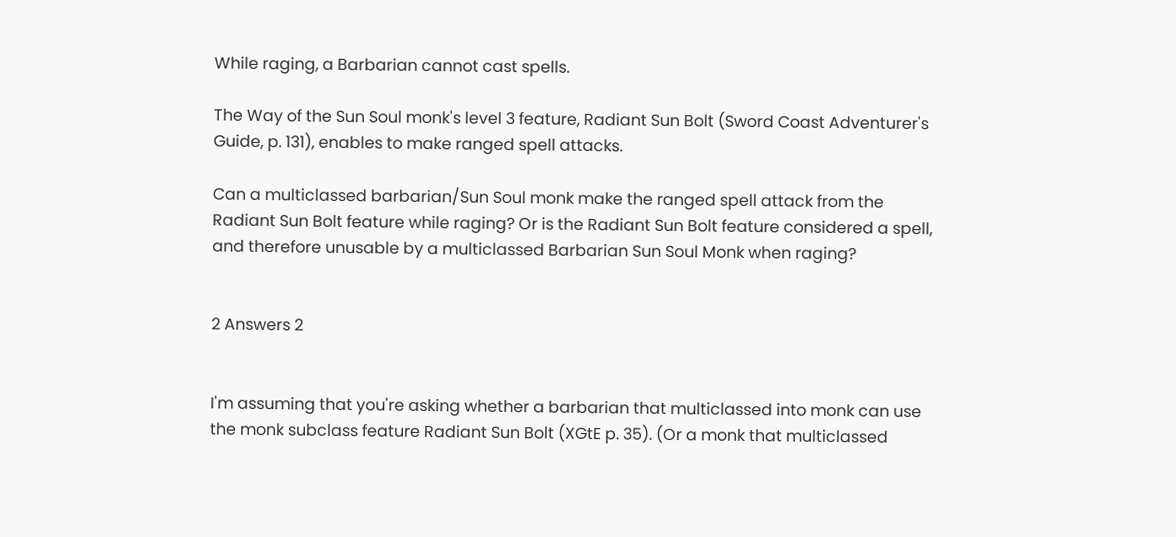While raging, a Barbarian cannot cast spells.

The Way of the Sun Soul monk's level 3 feature, Radiant Sun Bolt (Sword Coast Adventurer's Guide, p. 131), enables to make ranged spell attacks.

Can a multiclassed barbarian/Sun Soul monk make the ranged spell attack from the Radiant Sun Bolt feature while raging? Or is the Radiant Sun Bolt feature considered a spell, and therefore unusable by a multiclassed Barbarian Sun Soul Monk when raging?


2 Answers 2


I'm assuming that you're asking whether a barbarian that multiclassed into monk can use the monk subclass feature Radiant Sun Bolt (XGtE p. 35). (Or a monk that multiclassed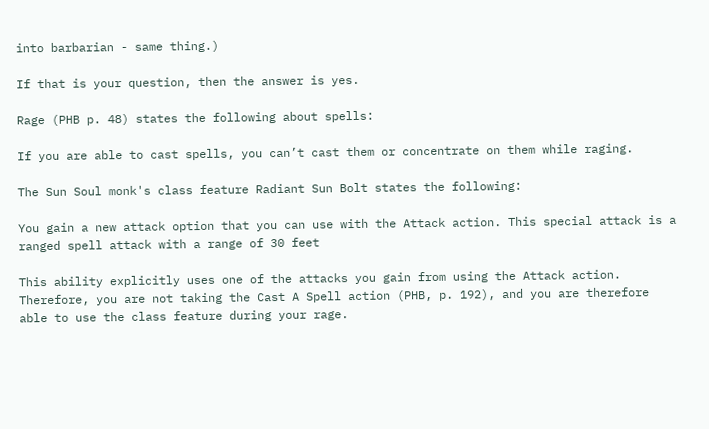into barbarian - same thing.)

If that is your question, then the answer is yes.

Rage (PHB p. 48) states the following about spells:

If you are able to cast spells, you can’t cast them or concentrate on them while raging.

The Sun Soul monk's class feature Radiant Sun Bolt states the following:

You gain a new attack option that you can use with the Attack action. This special attack is a ranged spell attack with a range of 30 feet

This ability explicitly uses one of the attacks you gain from using the Attack action. Therefore, you are not taking the Cast A Spell action (PHB, p. 192), and you are therefore able to use the class feature during your rage.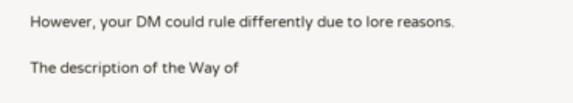However, your DM could rule differently due to lore reasons.

The description of the Way of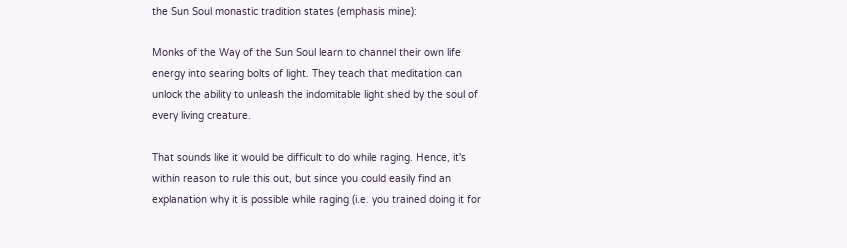the Sun Soul monastic tradition states (emphasis mine):

Monks of the Way of the Sun Soul learn to channel their own life energy into searing bolts of light. They teach that meditation can unlock the ability to unleash the indomitable light shed by the soul of every living creature.

That sounds like it would be difficult to do while raging. Hence, it's within reason to rule this out, but since you could easily find an explanation why it is possible while raging (i.e. you trained doing it for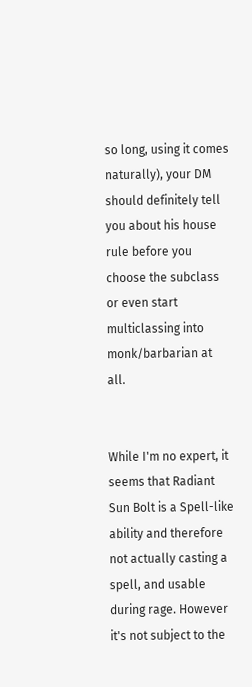so long, using it comes naturally), your DM should definitely tell you about his house rule before you choose the subclass or even start multiclassing into monk/barbarian at all.


While I'm no expert, it seems that Radiant Sun Bolt is a Spell-like ability and therefore not actually casting a spell, and usable during rage. However it's not subject to the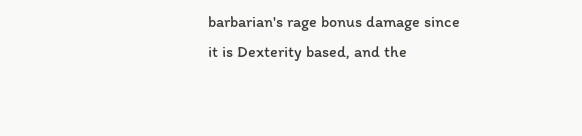barbarian's rage bonus damage since it is Dexterity based, and the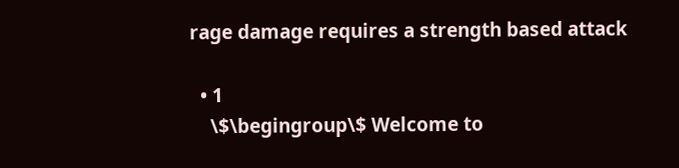rage damage requires a strength based attack

  • 1
    \$\begingroup\$ Welcome to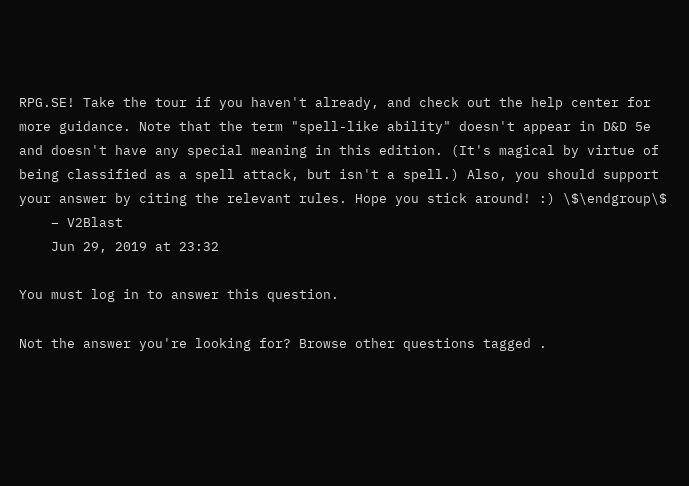RPG.SE! Take the tour if you haven't already, and check out the help center for more guidance. Note that the term "spell-like ability" doesn't appear in D&D 5e and doesn't have any special meaning in this edition. (It's magical by virtue of being classified as a spell attack, but isn't a spell.) Also, you should support your answer by citing the relevant rules. Hope you stick around! :) \$\endgroup\$
    – V2Blast
    Jun 29, 2019 at 23:32

You must log in to answer this question.

Not the answer you're looking for? Browse other questions tagged .